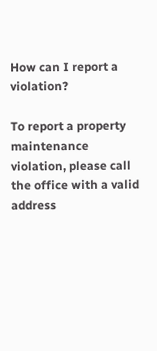How can I report a violation?

To report a property maintenance violation, please call the office with a valid address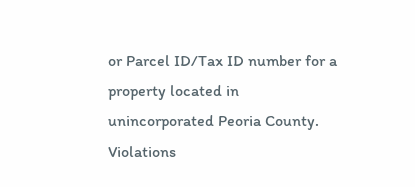or Parcel ID/Tax ID number for a property located in unincorporated Peoria County. Violations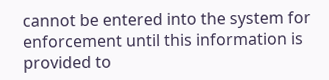cannot be entered into the system for enforcement until this information is provided to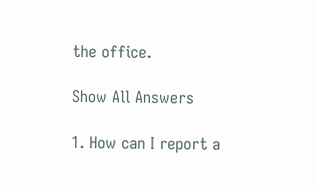the office.

Show All Answers

1. How can I report a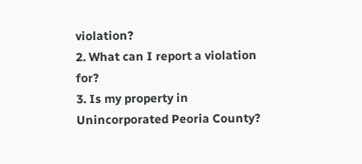violation?
2. What can I report a violation for?
3. Is my property in Unincorporated Peoria County?